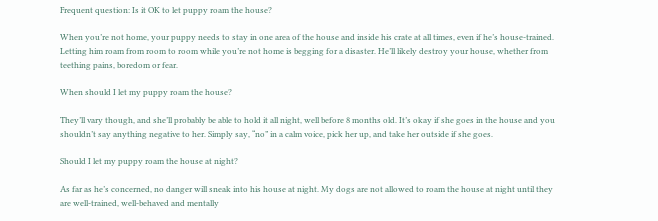Frequent question: Is it OK to let puppy roam the house?

When you’re not home, your puppy needs to stay in one area of the house and inside his crate at all times, even if he’s house-trained. Letting him roam from room to room while you’re not home is begging for a disaster. He’ll likely destroy your house, whether from teething pains, boredom or fear.

When should I let my puppy roam the house?

They’ll vary though, and she’ll probably be able to hold it all night, well before 8 months old. It’s okay if she goes in the house and you shouldn’t say anything negative to her. Simply say, “no” in a calm voice, pick her up, and take her outside if she goes.

Should I let my puppy roam the house at night?

As far as he’s concerned, no danger will sneak into his house at night. My dogs are not allowed to roam the house at night until they are well-trained, well-behaved and mentally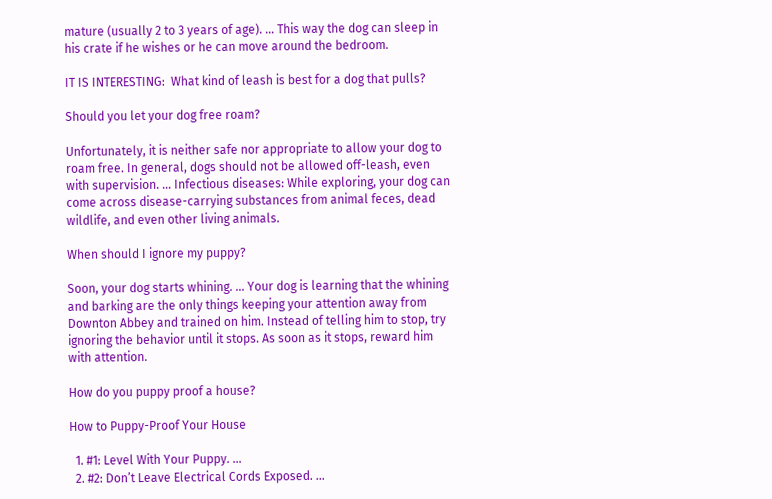mature (usually 2 to 3 years of age). … This way the dog can sleep in his crate if he wishes or he can move around the bedroom.

IT IS INTERESTING:  What kind of leash is best for a dog that pulls?

Should you let your dog free roam?

Unfortunately, it is neither safe nor appropriate to allow your dog to roam free. In general, dogs should not be allowed off-leash, even with supervision. … Infectious diseases: While exploring, your dog can come across disease-carrying substances from animal feces, dead wildlife, and even other living animals.

When should I ignore my puppy?

Soon, your dog starts whining. … Your dog is learning that the whining and barking are the only things keeping your attention away from Downton Abbey and trained on him. Instead of telling him to stop, try ignoring the behavior until it stops. As soon as it stops, reward him with attention.

How do you puppy proof a house?

How to Puppy-Proof Your House

  1. #1: Level With Your Puppy. …
  2. #2: Don’t Leave Electrical Cords Exposed. …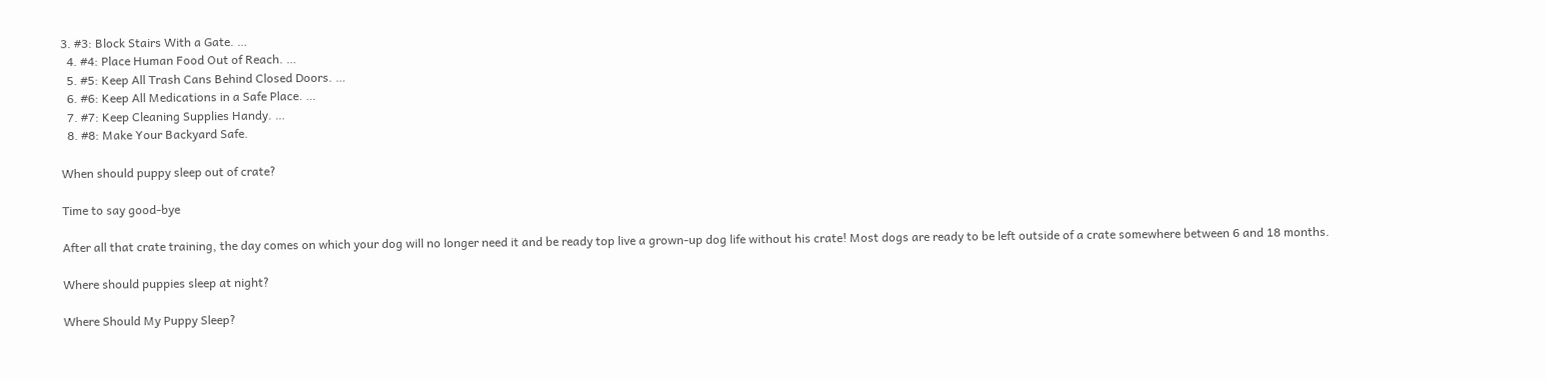3. #3: Block Stairs With a Gate. …
  4. #4: Place Human Food Out of Reach. …
  5. #5: Keep All Trash Cans Behind Closed Doors. …
  6. #6: Keep All Medications in a Safe Place. …
  7. #7: Keep Cleaning Supplies Handy. …
  8. #8: Make Your Backyard Safe.

When should puppy sleep out of crate?

Time to say good-bye

After all that crate training, the day comes on which your dog will no longer need it and be ready top live a grown-up dog life without his crate! Most dogs are ready to be left outside of a crate somewhere between 6 and 18 months.

Where should puppies sleep at night?

Where Should My Puppy Sleep?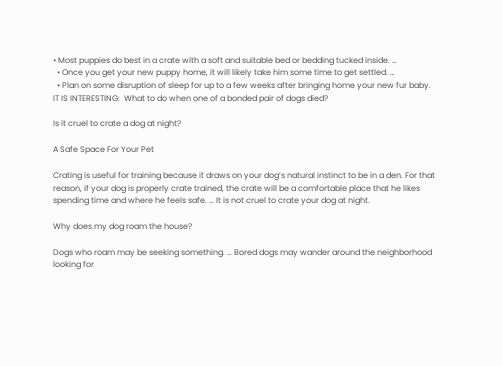• Most puppies do best in a crate with a soft and suitable bed or bedding tucked inside. …
  • Once you get your new puppy home, it will likely take him some time to get settled. …
  • Plan on some disruption of sleep for up to a few weeks after bringing home your new fur baby.
IT IS INTERESTING:  What to do when one of a bonded pair of dogs died?

Is it cruel to crate a dog at night?

A Safe Space For Your Pet

Crating is useful for training because it draws on your dog’s natural instinct to be in a den. For that reason, if your dog is properly crate trained, the crate will be a comfortable place that he likes spending time and where he feels safe. … It is not cruel to crate your dog at night.

Why does my dog roam the house?

Dogs who roam may be seeking something. … Bored dogs may wander around the neighborhood looking for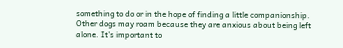something to do or in the hope of finding a little companionship. Other dogs may roam because they are anxious about being left alone. It’s important to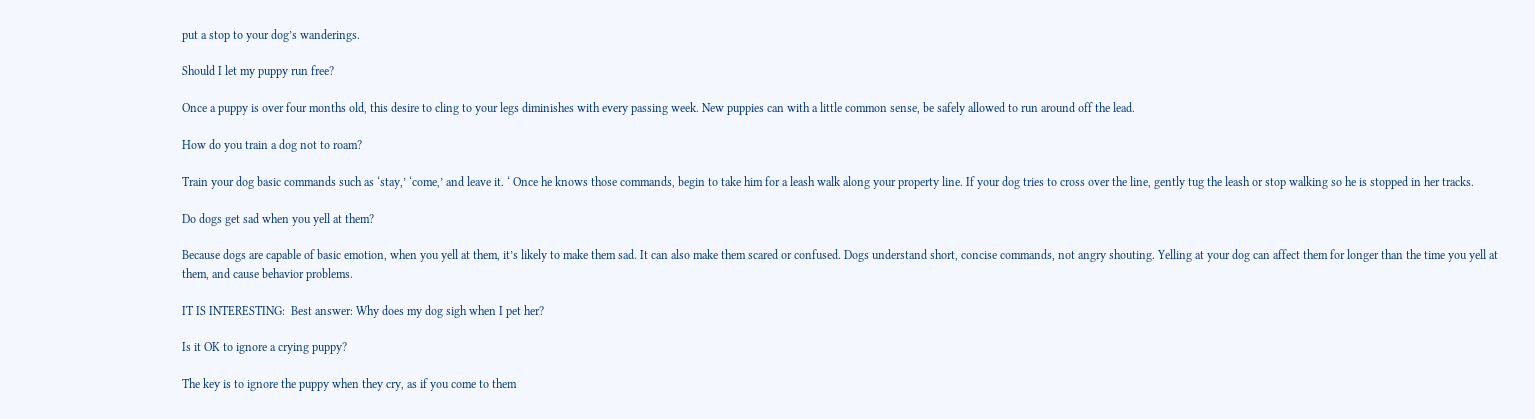put a stop to your dog’s wanderings.

Should I let my puppy run free?

Once a puppy is over four months old, this desire to cling to your legs diminishes with every passing week. New puppies can with a little common sense, be safely allowed to run around off the lead.

How do you train a dog not to roam?

Train your dog basic commands such as ‘stay,’ ‘come,’ and leave it. ‘ Once he knows those commands, begin to take him for a leash walk along your property line. If your dog tries to cross over the line, gently tug the leash or stop walking so he is stopped in her tracks.

Do dogs get sad when you yell at them?

Because dogs are capable of basic emotion, when you yell at them, it’s likely to make them sad. It can also make them scared or confused. Dogs understand short, concise commands, not angry shouting. Yelling at your dog can affect them for longer than the time you yell at them, and cause behavior problems.

IT IS INTERESTING:  Best answer: Why does my dog sigh when I pet her?

Is it OK to ignore a crying puppy?

The key is to ignore the puppy when they cry, as if you come to them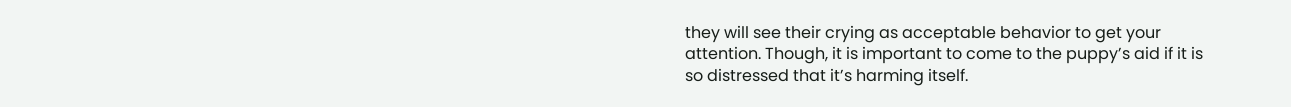they will see their crying as acceptable behavior to get your attention. Though, it is important to come to the puppy’s aid if it is so distressed that it’s harming itself.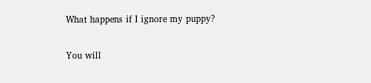What happens if I ignore my puppy?

You will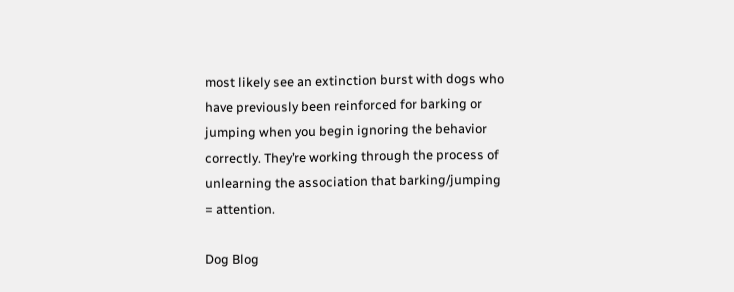most likely see an extinction burst with dogs who have previously been reinforced for barking or jumping when you begin ignoring the behavior correctly. They’re working through the process of unlearning the association that barking/jumping = attention.

Dog Blog